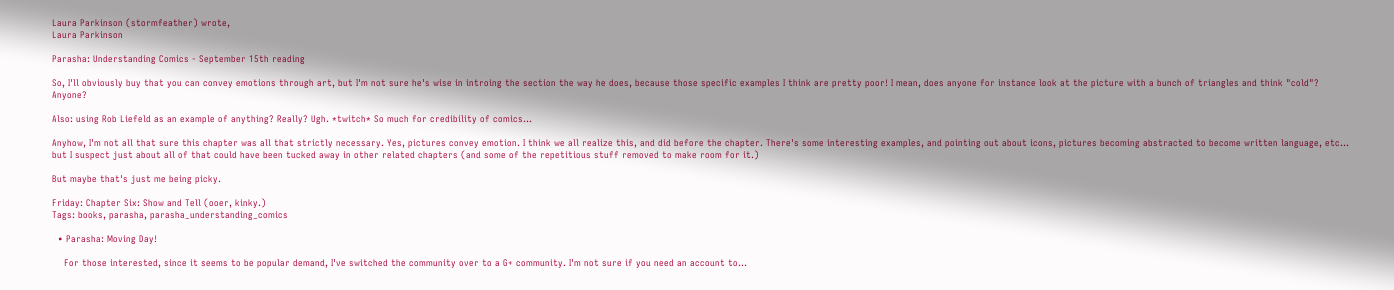Laura Parkinson (stormfeather) wrote,
Laura Parkinson

Parasha: Understanding Comics - September 15th reading

So, I'll obviously buy that you can convey emotions through art, but I'm not sure he's wise in introing the section the way he does, because those specific examples I think are pretty poor! I mean, does anyone for instance look at the picture with a bunch of triangles and think "cold"? Anyone?

Also: using Rob Liefeld as an example of anything? Really? Ugh. *twitch* So much for credibility of comics...

Anyhow, I'm not all that sure this chapter was all that strictly necessary. Yes, pictures convey emotion. I think we all realize this, and did before the chapter. There's some interesting examples, and pointing out about icons, pictures becoming abstracted to become written language, etc... but I suspect just about all of that could have been tucked away in other related chapters (and some of the repetitious stuff removed to make room for it.)

But maybe that's just me being picky.

Friday: Chapter Six: Show and Tell (ooer, kinky.)
Tags: books, parasha, parasha_understanding_comics

  • Parasha: Moving Day!

    For those interested, since it seems to be popular demand, I've switched the community over to a G+ community. I'm not sure if you need an account to…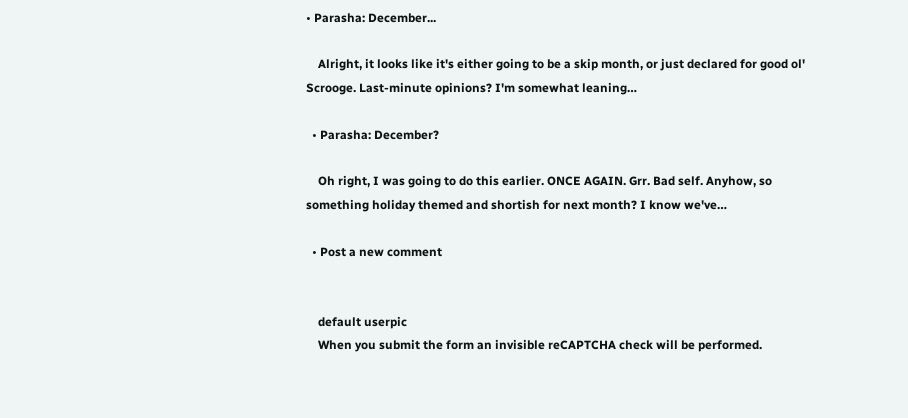• Parasha: December...

    Alright, it looks like it's either going to be a skip month, or just declared for good ol' Scrooge. Last-minute opinions? I'm somewhat leaning…

  • Parasha: December?

    Oh right, I was going to do this earlier. ONCE AGAIN. Grr. Bad self. Anyhow, so something holiday themed and shortish for next month? I know we've…

  • Post a new comment


    default userpic
    When you submit the form an invisible reCAPTCHA check will be performed.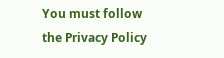You must follow the Privacy Policy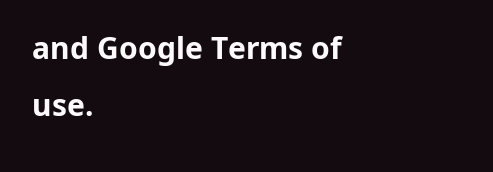and Google Terms of use.